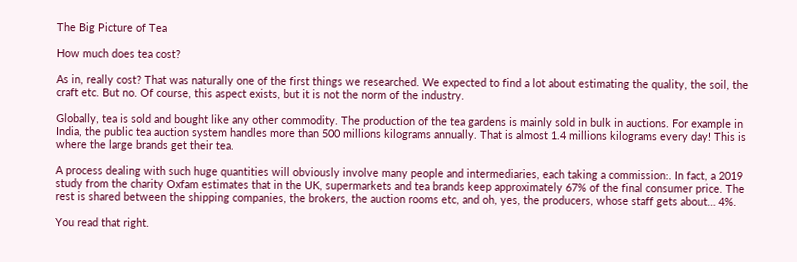The Big Picture of Tea

How much does tea cost?

As in, really cost? That was naturally one of the first things we researched. We expected to find a lot about estimating the quality, the soil, the craft etc. But no. Of course, this aspect exists, but it is not the norm of the industry.

Globally, tea is sold and bought like any other commodity. The production of the tea gardens is mainly sold in bulk in auctions. For example in India, the public tea auction system handles more than 500 millions kilograms annually. That is almost 1.4 millions kilograms every day! This is where the large brands get their tea.

A process dealing with such huge quantities will obviously involve many people and intermediaries, each taking a commission:. In fact, a 2019 study from the charity Oxfam estimates that in the UK, supermarkets and tea brands keep approximately 67% of the final consumer price. The rest is shared between the shipping companies, the brokers, the auction rooms etc, and oh, yes, the producers, whose staff gets about… 4%.

You read that right.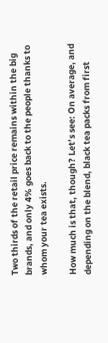Two thirds of the retail price remains within the big brands, and only 4% goes back to the people thanks to whom your tea exists.

How much is that, though? Let’s see: On average, and depending on the blend, black tea packs from first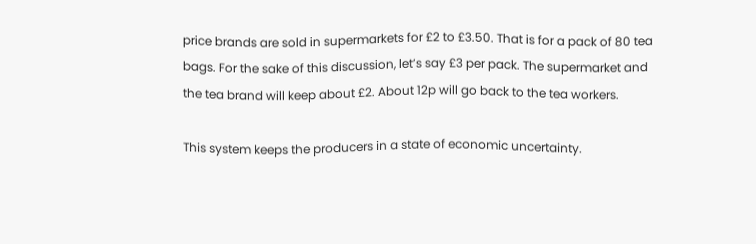price brands are sold in supermarkets for £2 to £3.50. That is for a pack of 80 tea bags. For the sake of this discussion, let’s say £3 per pack. The supermarket and the tea brand will keep about £2. About 12p will go back to the tea workers.

This system keeps the producers in a state of economic uncertainty.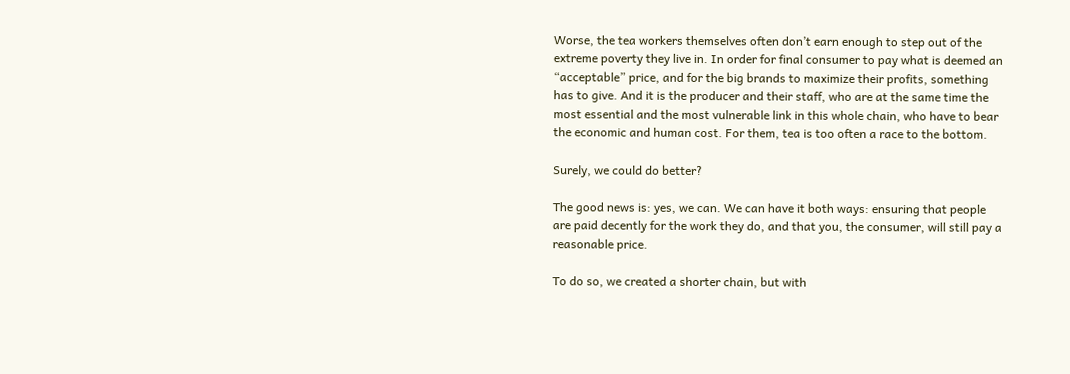Worse, the tea workers themselves often don’t earn enough to step out of the extreme poverty they live in. In order for final consumer to pay what is deemed an “acceptable” price, and for the big brands to maximize their profits, something has to give. And it is the producer and their staff, who are at the same time the most essential and the most vulnerable link in this whole chain, who have to bear the economic and human cost. For them, tea is too often a race to the bottom.

Surely, we could do better?

The good news is: yes, we can. We can have it both ways: ensuring that people are paid decently for the work they do, and that you, the consumer, will still pay a reasonable price.

To do so, we created a shorter chain, but with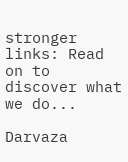stronger links: Read on to discover what we do...

Darvaza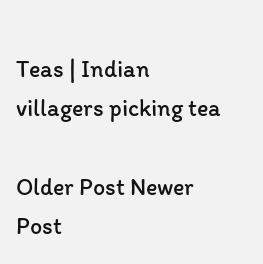Teas | Indian villagers picking tea

Older Post Newer Post